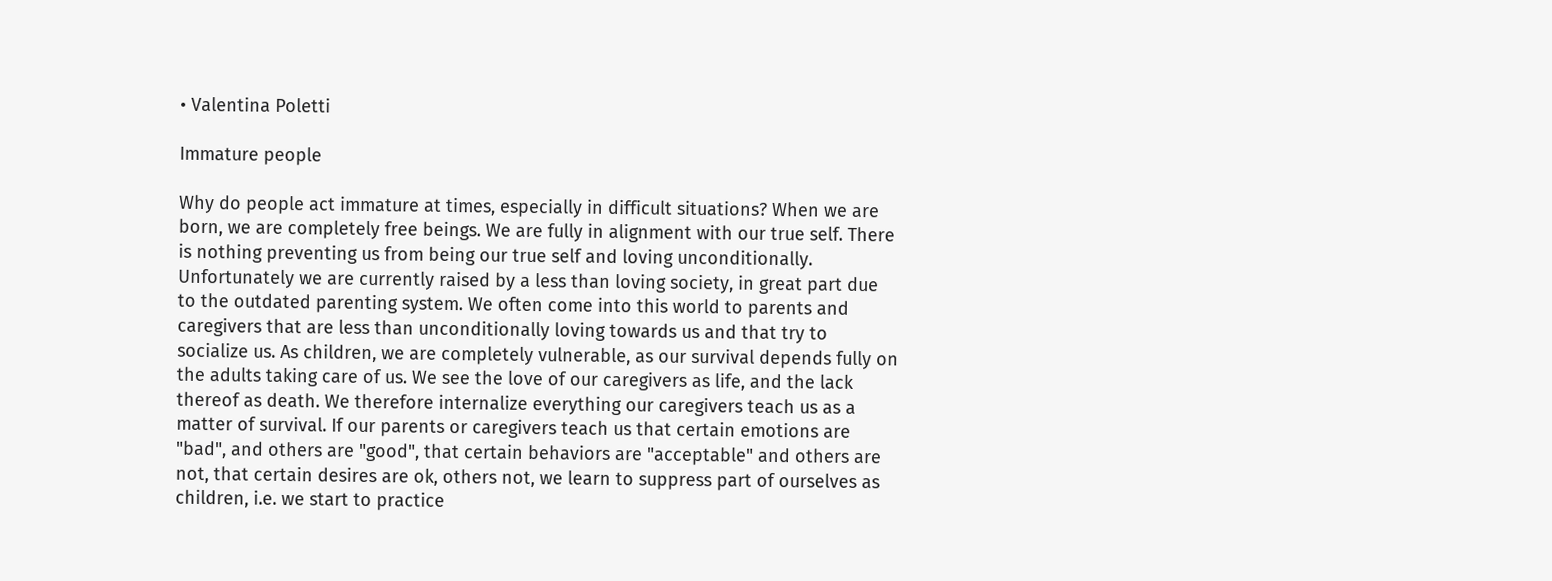• Valentina Poletti

Immature people

Why do people act immature at times, especially in difficult situations? When we are born, we are completely free beings. We are fully in alignment with our true self. There is nothing preventing us from being our true self and loving unconditionally. Unfortunately we are currently raised by a less than loving society, in great part due to the outdated parenting system. We often come into this world to parents and caregivers that are less than unconditionally loving towards us and that try to socialize us. As children, we are completely vulnerable, as our survival depends fully on the adults taking care of us. We see the love of our caregivers as life, and the lack thereof as death. We therefore internalize everything our caregivers teach us as a matter of survival. If our parents or caregivers teach us that certain emotions are "bad", and others are "good", that certain behaviors are "acceptable" and others are not, that certain desires are ok, others not, we learn to suppress part of ourselves as children, i.e. we start to practice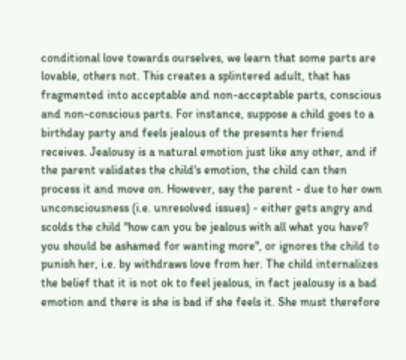conditional love towards ourselves, we learn that some parts are lovable, others not. This creates a splintered adult, that has fragmented into acceptable and non-acceptable parts, conscious and non-conscious parts. For instance, suppose a child goes to a birthday party and feels jealous of the presents her friend receives. Jealousy is a natural emotion just like any other, and if the parent validates the child's emotion, the child can then process it and move on. However, say the parent - due to her own unconsciousness (i.e. unresolved issues) - either gets angry and scolds the child "how can you be jealous with all what you have? you should be ashamed for wanting more", or ignores the child to punish her, i.e. by withdraws love from her. The child internalizes the belief that it is not ok to feel jealous, in fact jealousy is a bad emotion and there is she is bad if she feels it. She must therefore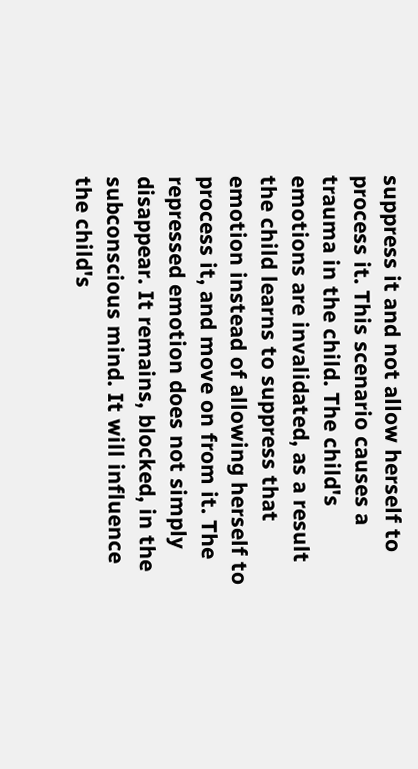suppress it and not allow herself to process it. This scenario causes a trauma in the child. The child's emotions are invalidated, as a result the child learns to suppress that emotion instead of allowing herself to process it, and move on from it. The repressed emotion does not simply disappear. It remains, blocked, in the subconscious mind. It will influence the child's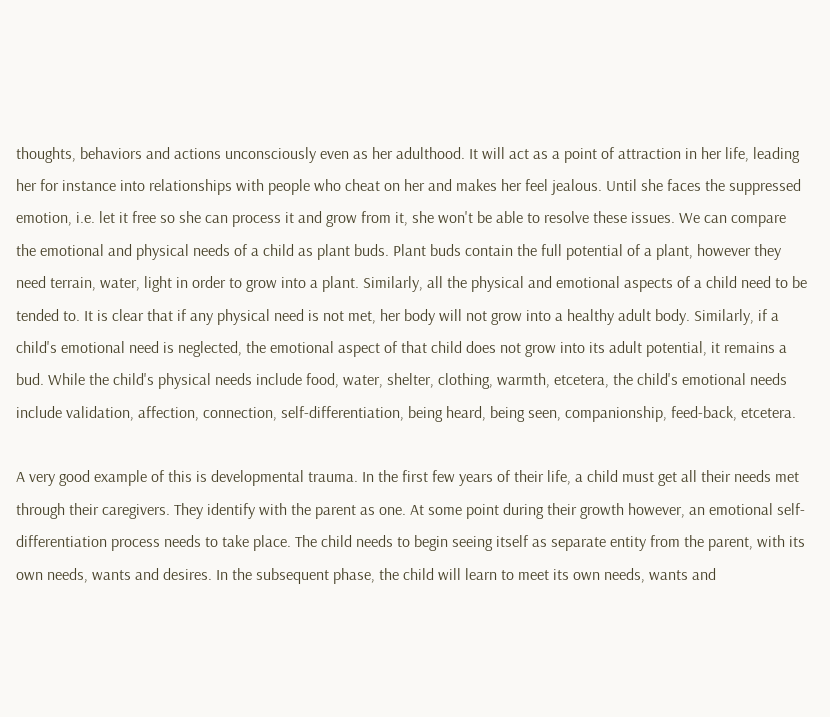thoughts, behaviors and actions unconsciously even as her adulthood. It will act as a point of attraction in her life, leading her for instance into relationships with people who cheat on her and makes her feel jealous. Until she faces the suppressed emotion, i.e. let it free so she can process it and grow from it, she won't be able to resolve these issues. We can compare the emotional and physical needs of a child as plant buds. Plant buds contain the full potential of a plant, however they need terrain, water, light in order to grow into a plant. Similarly, all the physical and emotional aspects of a child need to be tended to. It is clear that if any physical need is not met, her body will not grow into a healthy adult body. Similarly, if a child's emotional need is neglected, the emotional aspect of that child does not grow into its adult potential, it remains a bud. While the child's physical needs include food, water, shelter, clothing, warmth, etcetera, the child's emotional needs include validation, affection, connection, self-differentiation, being heard, being seen, companionship, feed-back, etcetera.

A very good example of this is developmental trauma. In the first few years of their life, a child must get all their needs met through their caregivers. They identify with the parent as one. At some point during their growth however, an emotional self-differentiation process needs to take place. The child needs to begin seeing itself as separate entity from the parent, with its own needs, wants and desires. In the subsequent phase, the child will learn to meet its own needs, wants and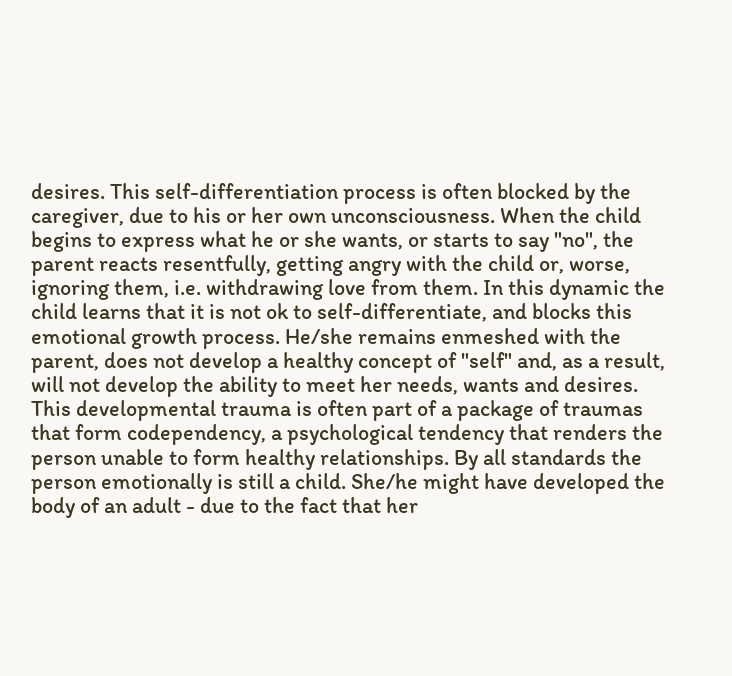desires. This self-differentiation process is often blocked by the caregiver, due to his or her own unconsciousness. When the child begins to express what he or she wants, or starts to say "no", the parent reacts resentfully, getting angry with the child or, worse, ignoring them, i.e. withdrawing love from them. In this dynamic the child learns that it is not ok to self-differentiate, and blocks this emotional growth process. He/she remains enmeshed with the parent, does not develop a healthy concept of "self" and, as a result, will not develop the ability to meet her needs, wants and desires. This developmental trauma is often part of a package of traumas that form codependency, a psychological tendency that renders the person unable to form healthy relationships. By all standards the person emotionally is still a child. She/he might have developed the body of an adult - due to the fact that her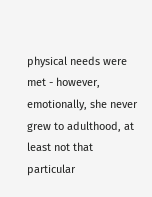physical needs were met - however, emotionally, she never grew to adulthood, at least not that particular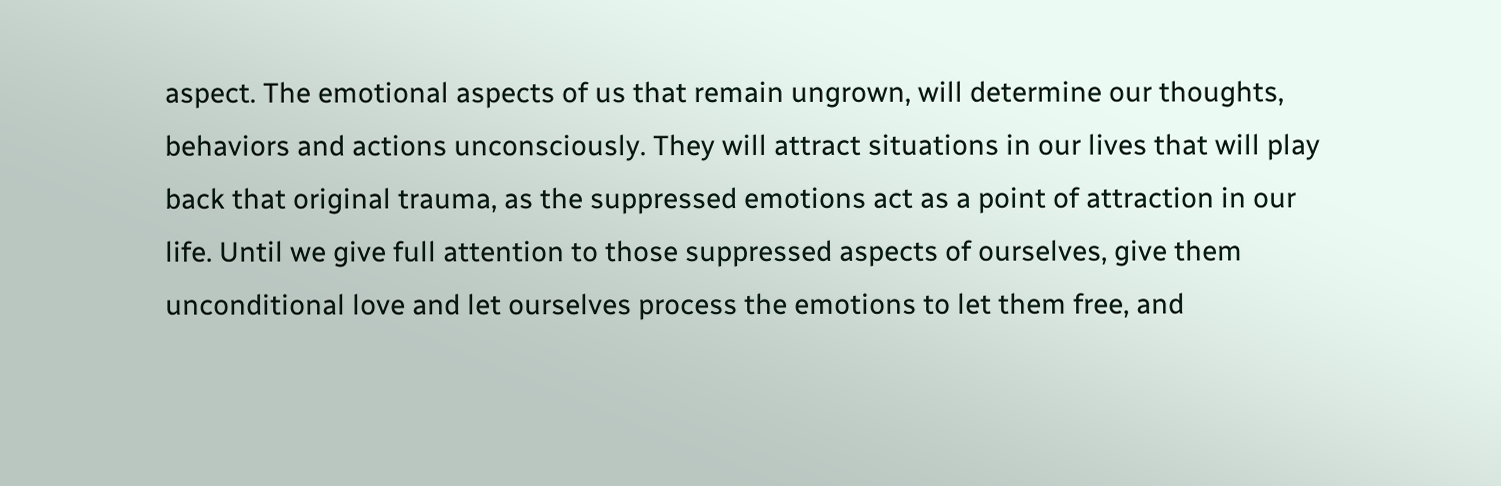aspect. The emotional aspects of us that remain ungrown, will determine our thoughts, behaviors and actions unconsciously. They will attract situations in our lives that will play back that original trauma, as the suppressed emotions act as a point of attraction in our life. Until we give full attention to those suppressed aspects of ourselves, give them unconditional love and let ourselves process the emotions to let them free, and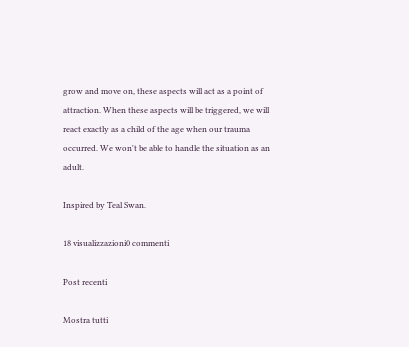grow and move on, these aspects will act as a point of attraction. When these aspects will be triggered, we will react exactly as a child of the age when our trauma occurred. We won't be able to handle the situation as an adult.

Inspired by Teal Swan.

18 visualizzazioni0 commenti

Post recenti

Mostra tutti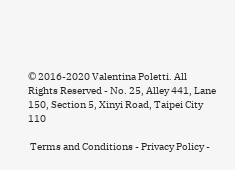© 2016-2020 Valentina Poletti. All Rights Reserved - No. 25, Alley 441, Lane 150, Section 5, Xinyi Road, Taipei City 110

 Terms and Conditions - Privacy Policy -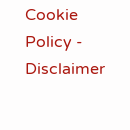Cookie Policy - Disclaimer